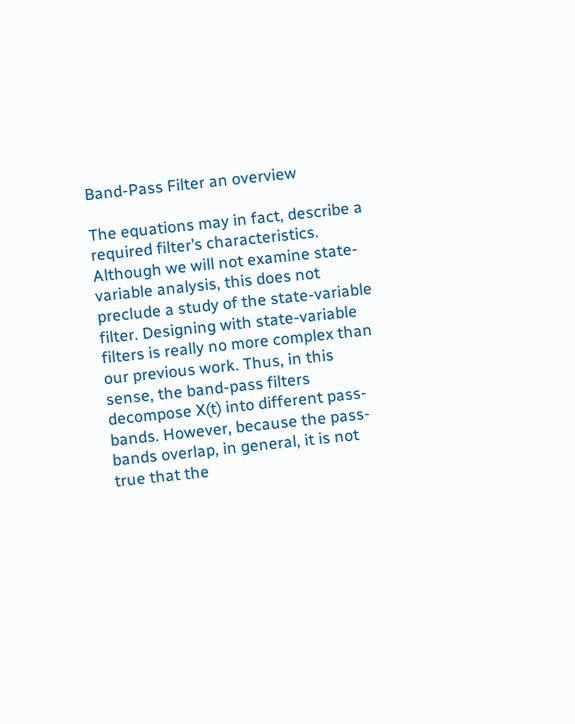Band-Pass Filter an overview

The equations may in fact, describe a required filter’s characteristics. Although we will not examine state-variable analysis, this does not preclude a study of the state-variable filter. Designing with state-variable filters is really no more complex than our previous work. Thus, in this sense, the band-pass filters decompose X(t) into different pass-bands. However, because the pass-bands overlap, in general, it is not true that the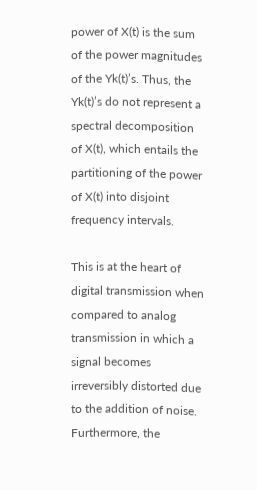power of X(t) is the sum of the power magnitudes of the Yk(t)’s. Thus, the Yk(t)’s do not represent a spectral decomposition of X(t), which entails the partitioning of the power of X(t) into disjoint frequency intervals.

This is at the heart of digital transmission when compared to analog transmission in which a signal becomes irreversibly distorted due to the addition of noise. Furthermore, the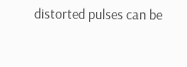distorted pulses can be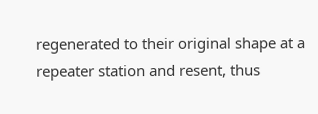regenerated to their original shape at a repeater station and resent, thus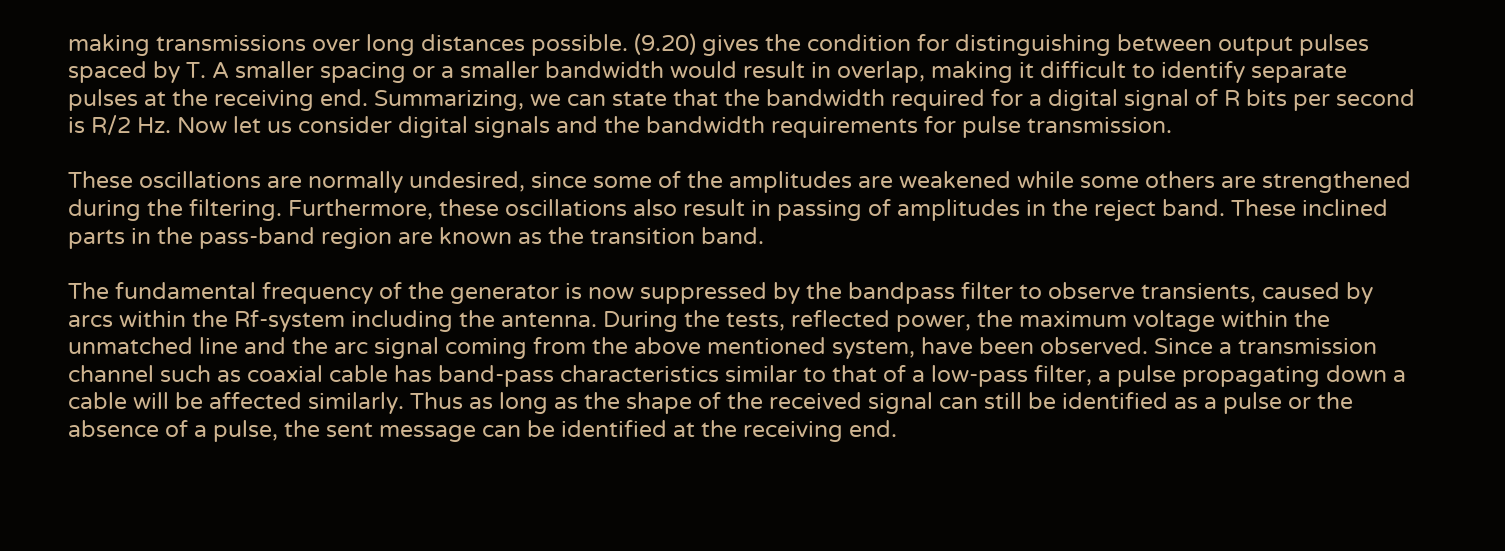making transmissions over long distances possible. (9.20) gives the condition for distinguishing between output pulses spaced by T. A smaller spacing or a smaller bandwidth would result in overlap, making it difficult to identify separate pulses at the receiving end. Summarizing, we can state that the bandwidth required for a digital signal of R bits per second is R/2 Hz. Now let us consider digital signals and the bandwidth requirements for pulse transmission.

These oscillations are normally undesired, since some of the amplitudes are weakened while some others are strengthened during the filtering. Furthermore, these oscillations also result in passing of amplitudes in the reject band. These inclined parts in the pass-band region are known as the transition band.

The fundamental frequency of the generator is now suppressed by the bandpass filter to observe transients, caused by arcs within the Rf-system including the antenna. During the tests, reflected power, the maximum voltage within the unmatched line and the arc signal coming from the above mentioned system, have been observed. Since a transmission channel such as coaxial cable has band-pass characteristics similar to that of a low-pass filter, a pulse propagating down a cable will be affected similarly. Thus as long as the shape of the received signal can still be identified as a pulse or the absence of a pulse, the sent message can be identified at the receiving end.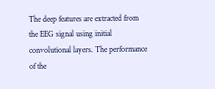The deep features are extracted from the EEG signal using initial convolutional layers. The performance of the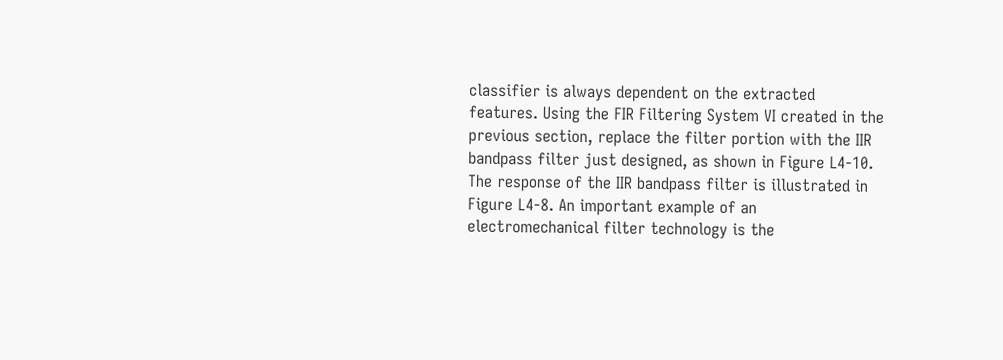classifier is always dependent on the extracted features. Using the FIR Filtering System VI created in the previous section, replace the filter portion with the IIR bandpass filter just designed, as shown in Figure L4-10. The response of the IIR bandpass filter is illustrated in Figure L4-8. An important example of an electromechanical filter technology is the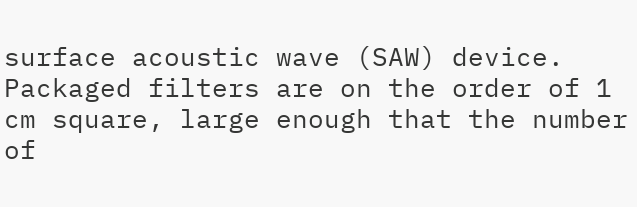surface acoustic wave (SAW) device. Packaged filters are on the order of 1 cm square, large enough that the number of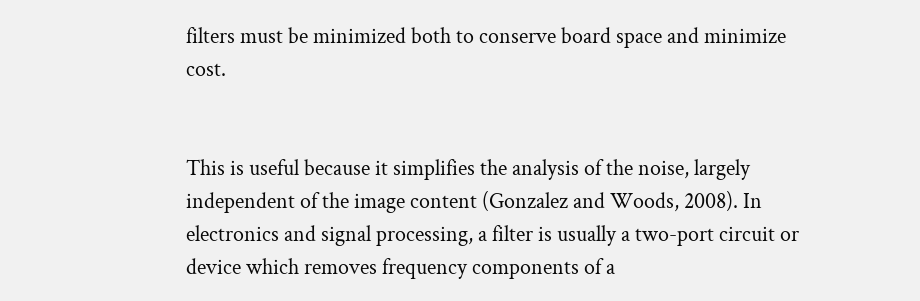filters must be minimized both to conserve board space and minimize cost.


This is useful because it simplifies the analysis of the noise, largely independent of the image content (Gonzalez and Woods, 2008). In electronics and signal processing, a filter is usually a two-port circuit or device which removes frequency components of a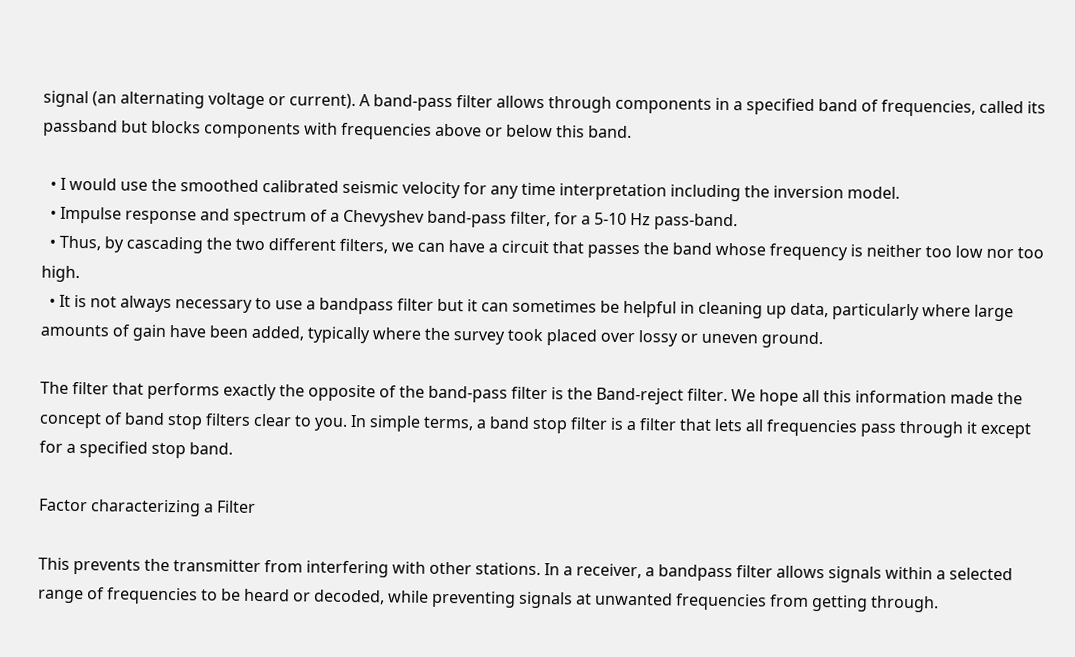signal (an alternating voltage or current). A band-pass filter allows through components in a specified band of frequencies, called its passband but blocks components with frequencies above or below this band.

  • I would use the smoothed calibrated seismic velocity for any time interpretation including the inversion model.
  • Impulse response and spectrum of a Chevyshev band-pass filter, for a 5-10 Hz pass-band.
  • Thus, by cascading the two different filters, we can have a circuit that passes the band whose frequency is neither too low nor too high.
  • It is not always necessary to use a bandpass filter but it can sometimes be helpful in cleaning up data, particularly where large amounts of gain have been added, typically where the survey took placed over lossy or uneven ground.

The filter that performs exactly the opposite of the band-pass filter is the Band-reject filter. We hope all this information made the concept of band stop filters clear to you. In simple terms, a band stop filter is a filter that lets all frequencies pass through it except for a specified stop band.

Factor characterizing a Filter

This prevents the transmitter from interfering with other stations. In a receiver, a bandpass filter allows signals within a selected range of frequencies to be heard or decoded, while preventing signals at unwanted frequencies from getting through.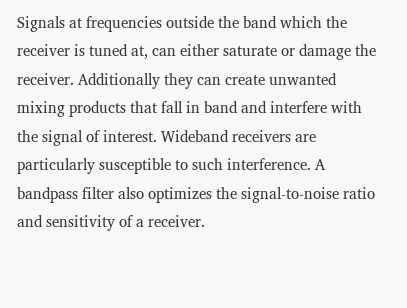Signals at frequencies outside the band which the receiver is tuned at, can either saturate or damage the receiver. Additionally they can create unwanted mixing products that fall in band and interfere with the signal of interest. Wideband receivers are particularly susceptible to such interference. A bandpass filter also optimizes the signal-to-noise ratio and sensitivity of a receiver.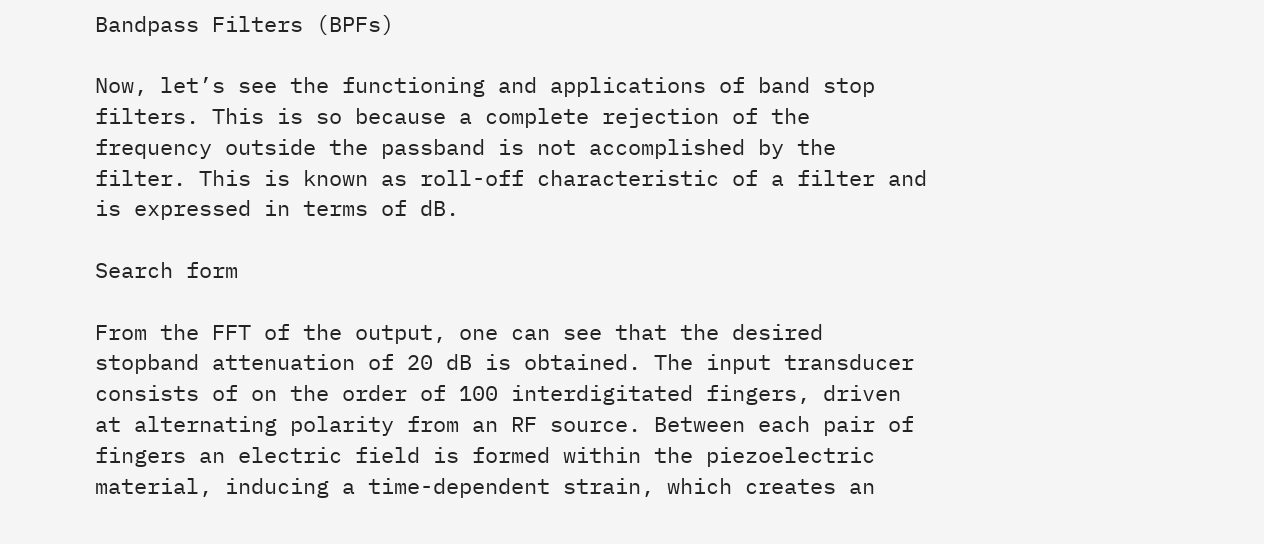Bandpass Filters (BPFs)

Now, let’s see the functioning and applications of band stop filters. This is so because a complete rejection of the frequency outside the passband is not accomplished by the filter. This is known as roll-off characteristic of a filter and is expressed in terms of dB.

Search form

From the FFT of the output, one can see that the desired stopband attenuation of 20 dB is obtained. The input transducer consists of on the order of 100 interdigitated fingers, driven at alternating polarity from an RF source. Between each pair of fingers an electric field is formed within the piezoelectric material, inducing a time-dependent strain, which creates an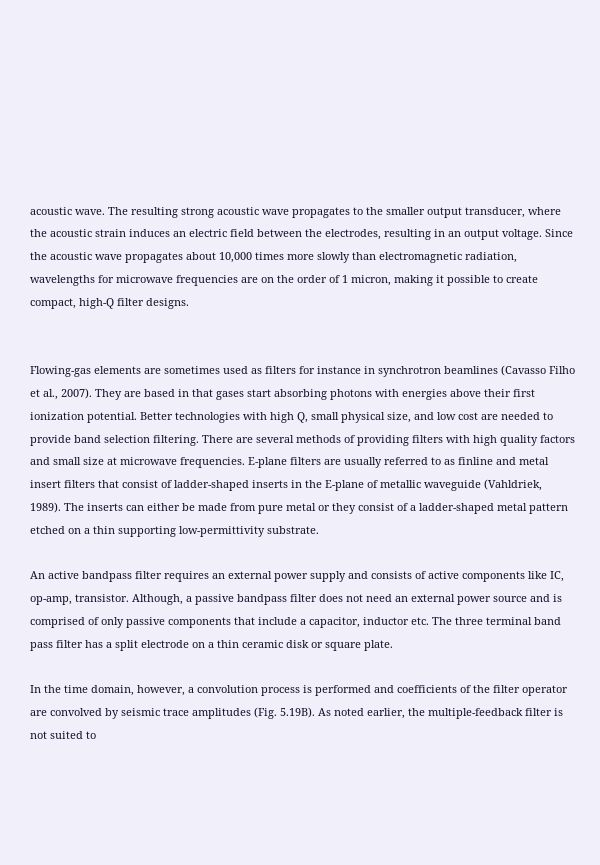acoustic wave. The resulting strong acoustic wave propagates to the smaller output transducer, where the acoustic strain induces an electric field between the electrodes, resulting in an output voltage. Since the acoustic wave propagates about 10,000 times more slowly than electromagnetic radiation, wavelengths for microwave frequencies are on the order of 1 micron, making it possible to create compact, high-Q filter designs.


Flowing-gas elements are sometimes used as filters for instance in synchrotron beamlines (Cavasso Filho et al., 2007). They are based in that gases start absorbing photons with energies above their first ionization potential. Better technologies with high Q, small physical size, and low cost are needed to provide band selection filtering. There are several methods of providing filters with high quality factors and small size at microwave frequencies. E-plane filters are usually referred to as finline and metal insert filters that consist of ladder-shaped inserts in the E-plane of metallic waveguide (Vahldriek, 1989). The inserts can either be made from pure metal or they consist of a ladder-shaped metal pattern etched on a thin supporting low-permittivity substrate.

An active bandpass filter requires an external power supply and consists of active components like IC, op-amp, transistor. Although, a passive bandpass filter does not need an external power source and is comprised of only passive components that include a capacitor, inductor etc. The three terminal band pass filter has a split electrode on a thin ceramic disk or square plate.

In the time domain, however, a convolution process is performed and coefficients of the filter operator are convolved by seismic trace amplitudes (Fig. 5.19B). As noted earlier, the multiple-feedback filter is not suited to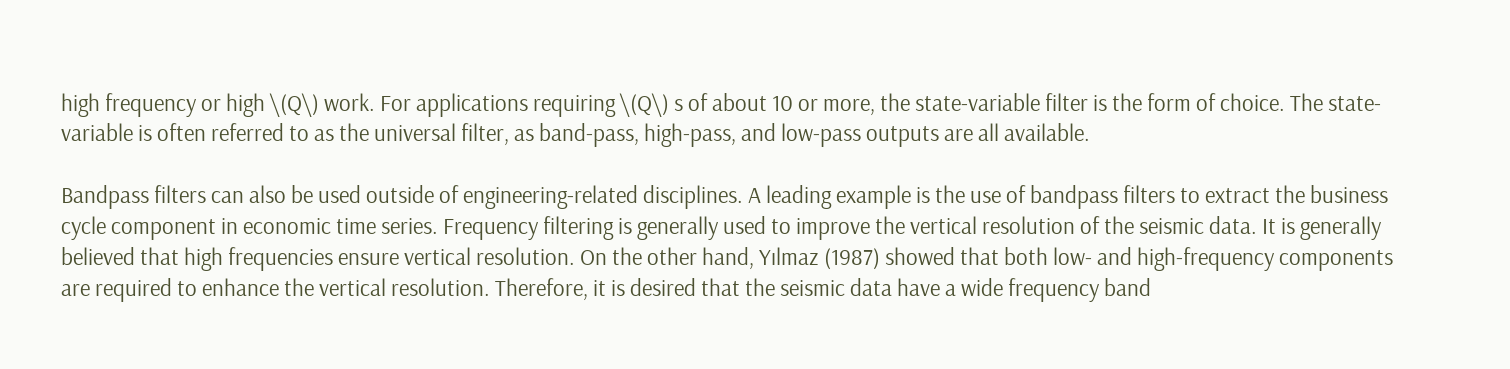high frequency or high \(Q\) work. For applications requiring \(Q\) s of about 10 or more, the state-variable filter is the form of choice. The state-variable is often referred to as the universal filter, as band-pass, high-pass, and low-pass outputs are all available.

Bandpass filters can also be used outside of engineering-related disciplines. A leading example is the use of bandpass filters to extract the business cycle component in economic time series. Frequency filtering is generally used to improve the vertical resolution of the seismic data. It is generally believed that high frequencies ensure vertical resolution. On the other hand, Yılmaz (1987) showed that both low- and high-frequency components are required to enhance the vertical resolution. Therefore, it is desired that the seismic data have a wide frequency band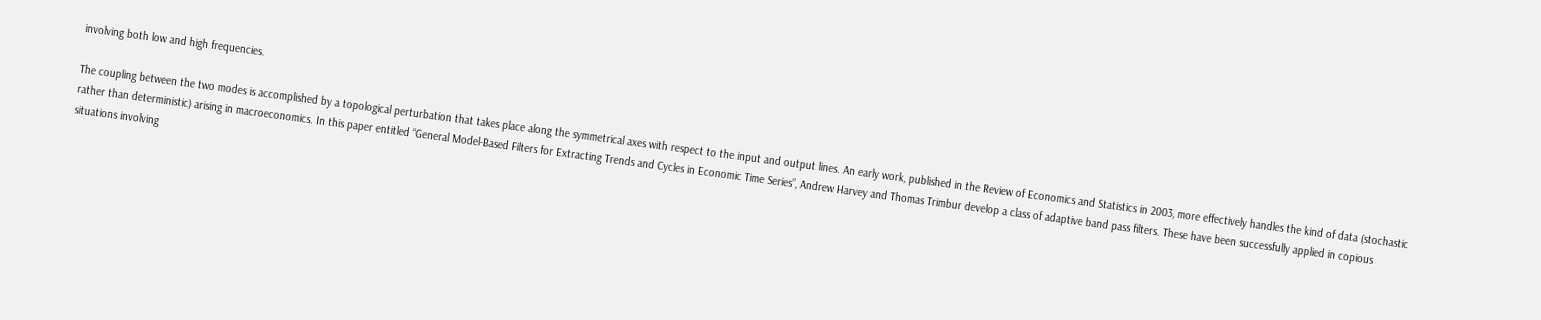involving both low and high frequencies.

The coupling between the two modes is accomplished by a topological perturbation that takes place along the symmetrical axes with respect to the input and output lines. An early work, published in the Review of Economics and Statistics in 2003, more effectively handles the kind of data (stochastic rather than deterministic) arising in macroeconomics. In this paper entitled “General Model-Based Filters for Extracting Trends and Cycles in Economic Time Series”, Andrew Harvey and Thomas Trimbur develop a class of adaptive band pass filters. These have been successfully applied in copious situations involving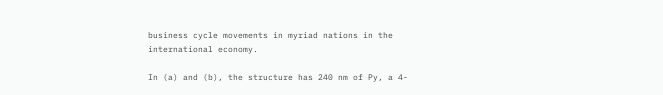business cycle movements in myriad nations in the international economy.

In (a) and (b), the structure has 240 nm of Py, a 4-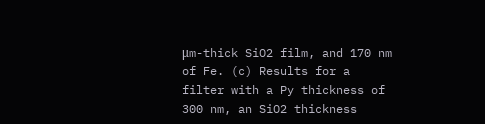μm-thick SiO2 film, and 170 nm of Fe. (c) Results for a filter with a Py thickness of 300 nm, an SiO2 thickness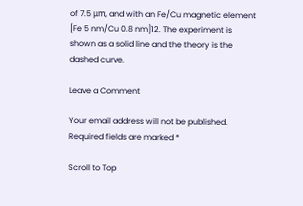of 7.5 μm, and with an Fe/Cu magnetic element [Fe 5 nm/Cu 0.8 nm]12. The experiment is shown as a solid line and the theory is the dashed curve.

Leave a Comment

Your email address will not be published. Required fields are marked *

Scroll to Top